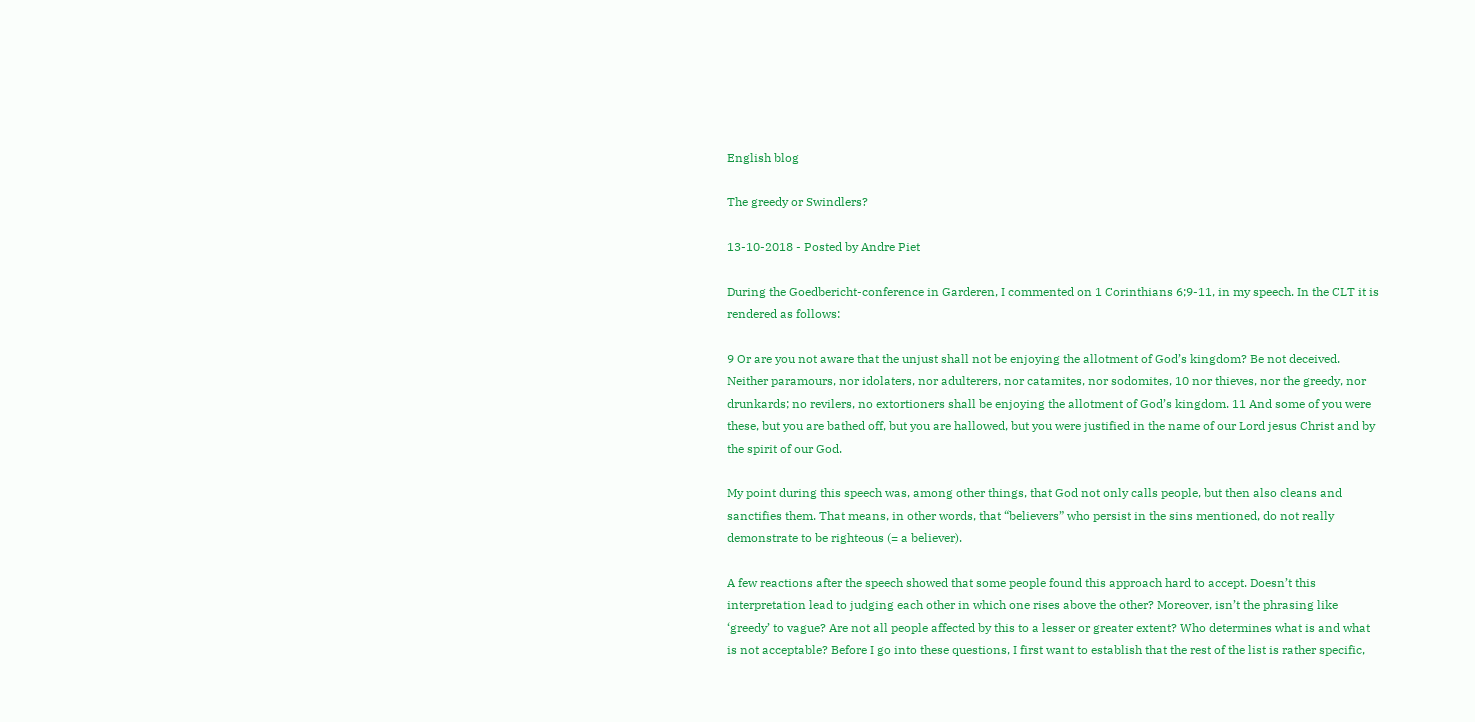English blog

The greedy or Swindlers?

13-10-2018 - Posted by Andre Piet

During the Goedbericht-conference in Garderen, I commented on 1 Corinthians 6;9-11, in my speech. In the CLT it is rendered as follows:

9 Or are you not aware that the unjust shall not be enjoying the allotment of God’s kingdom? Be not deceived. Neither paramours, nor idolaters, nor adulterers, nor catamites, nor sodomites, 10 nor thieves, nor the greedy, nor drunkards; no revilers, no extortioners shall be enjoying the allotment of God’s kingdom. 11 And some of you were these, but you are bathed off, but you are hallowed, but you were justified in the name of our Lord jesus Christ and by the spirit of our God.

My point during this speech was, among other things, that God not only calls people, but then also cleans and sanctifies them. That means, in other words, that “believers” who persist in the sins mentioned, do not really demonstrate to be righteous (= a believer).

A few reactions after the speech showed that some people found this approach hard to accept. Doesn’t this interpretation lead to judging each other in which one rises above the other? Moreover, isn’t the phrasing like ‘greedy’ to vague? Are not all people affected by this to a lesser or greater extent? Who determines what is and what is not acceptable? Before I go into these questions, I first want to establish that the rest of the list is rather specific,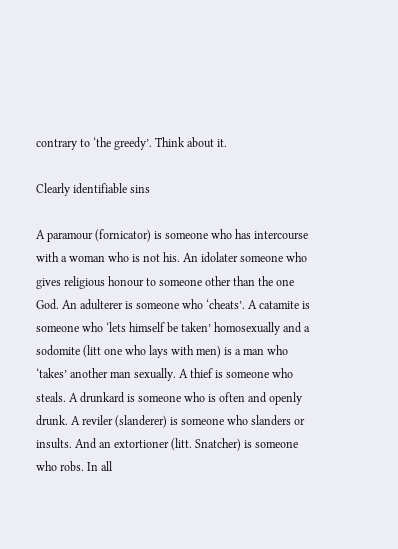contrary to ‘the greedy’. Think about it.

Clearly identifiable sins

A paramour (fornicator) is someone who has intercourse with a woman who is not his. An idolater someone who gives religious honour to someone other than the one God. An adulterer is someone who ‘cheats’. A catamite is someone who ‘lets himself be taken’ homosexually and a sodomite (litt one who lays with men) is a man who ‘takes’ another man sexually. A thief is someone who steals. A drunkard is someone who is often and openly drunk. A reviler (slanderer) is someone who slanders or insults. And an extortioner (litt. Snatcher) is someone who robs. In all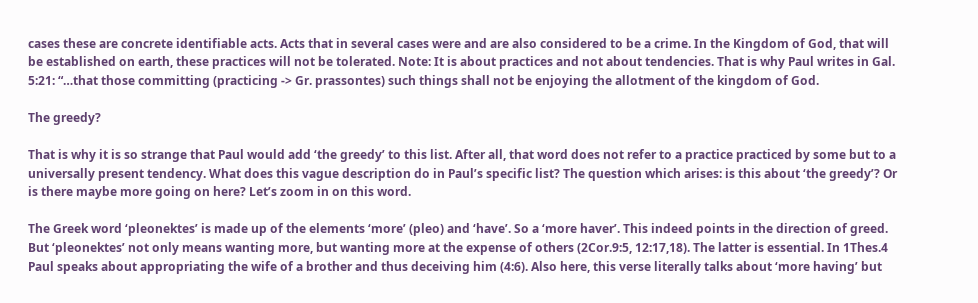cases these are concrete identifiable acts. Acts that in several cases were and are also considered to be a crime. In the Kingdom of God, that will be established on earth, these practices will not be tolerated. Note: It is about practices and not about tendencies. That is why Paul writes in Gal. 5:21: “…that those committing (practicing -> Gr. prassontes) such things shall not be enjoying the allotment of the kingdom of God.

The greedy?

That is why it is so strange that Paul would add ‘the greedy’ to this list. After all, that word does not refer to a practice practiced by some but to a universally present tendency. What does this vague description do in Paul’s specific list? The question which arises: is this about ‘the greedy’? Or is there maybe more going on here? Let’s zoom in on this word.

The Greek word ‘pleonektes’ is made up of the elements ‘more’ (pleo) and ‘have’. So a ‘more haver’. This indeed points in the direction of greed. But ‘pleonektes’ not only means wanting more, but wanting more at the expense of others (2Cor.9:5, 12:17,18). The latter is essential. In 1Thes.4 Paul speaks about appropriating the wife of a brother and thus deceiving him (4:6). Also here, this verse literally talks about ‘more having’ but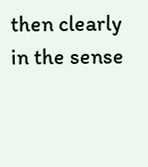then clearly in the sense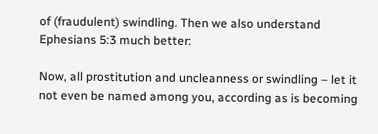of (fraudulent) swindling. Then we also understand Ephesians 5:3 much better:

Now, all prostitution and uncleanness or swindling – let it not even be named among you, according as is becoming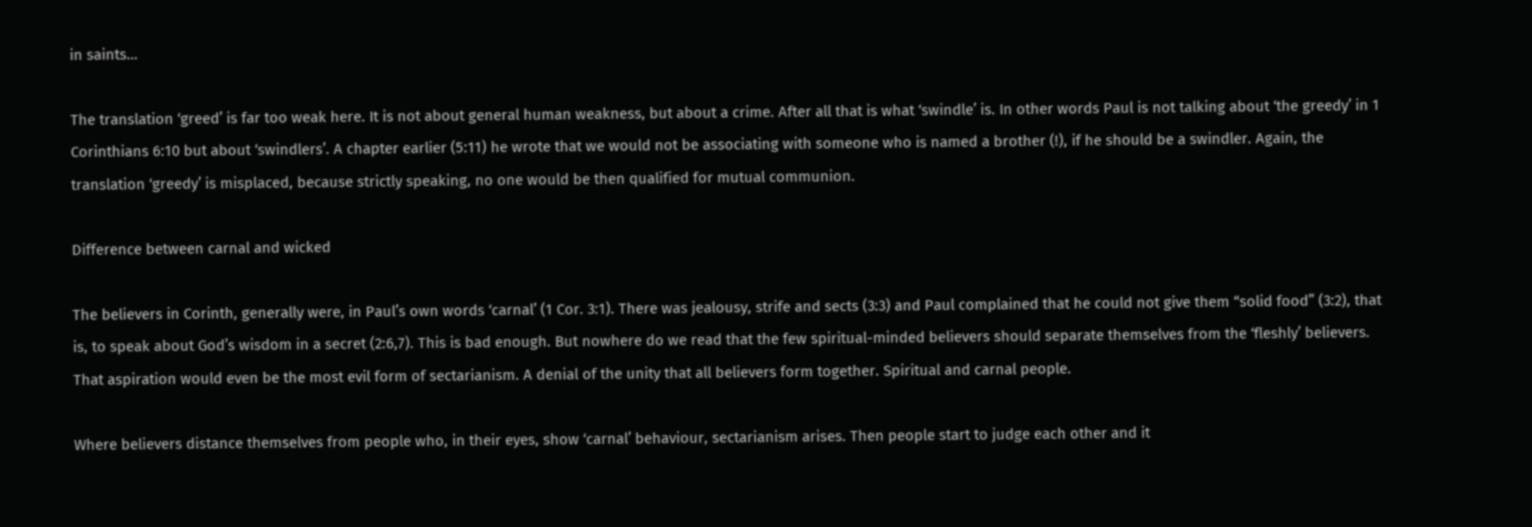in saints…

The translation ‘greed’ is far too weak here. It is not about general human weakness, but about a crime. After all that is what ‘swindle’ is. In other words Paul is not talking about ‘the greedy’ in 1 Corinthians 6:10 but about ‘swindlers’. A chapter earlier (5:11) he wrote that we would not be associating with someone who is named a brother (!), if he should be a swindler. Again, the translation ‘greedy’ is misplaced, because strictly speaking, no one would be then qualified for mutual communion.

Difference between carnal and wicked

The believers in Corinth, generally were, in Paul’s own words ‘carnal’ (1 Cor. 3:1). There was jealousy, strife and sects (3:3) and Paul complained that he could not give them “solid food” (3:2), that is, to speak about God’s wisdom in a secret (2:6,7). This is bad enough. But nowhere do we read that the few spiritual-minded believers should separate themselves from the ‘fleshly’ believers. That aspiration would even be the most evil form of sectarianism. A denial of the unity that all believers form together. Spiritual and carnal people.

Where believers distance themselves from people who, in their eyes, show ‘carnal’ behaviour, sectarianism arises. Then people start to judge each other and it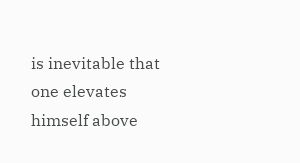is inevitable that one elevates himself above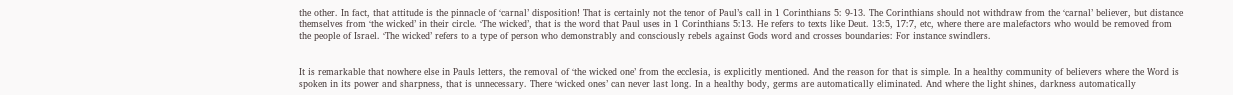the other. In fact, that attitude is the pinnacle of ‘carnal’ disposition! That is certainly not the tenor of Paul’s call in 1 Corinthians 5: 9-13. The Corinthians should not withdraw from the ‘carnal’ believer, but distance themselves from ‘the wicked’ in their circle. ‘The wicked’, that is the word that Paul uses in 1 Corinthians 5:13. He refers to texts like Deut. 13:5, 17:7, etc, where there are malefactors who would be removed from the people of Israel. ‘The wicked’ refers to a type of person who demonstrably and consciously rebels against Gods word and crosses boundaries: For instance swindlers.


It is remarkable that nowhere else in Pauls letters, the removal of ‘the wicked one’ from the ecclesia, is explicitly mentioned. And the reason for that is simple. In a healthy community of believers where the Word is spoken in its power and sharpness, that is unnecessary. There ‘wicked ones’ can never last long. In a healthy body, germs are automatically eliminated. And where the light shines, darkness automatically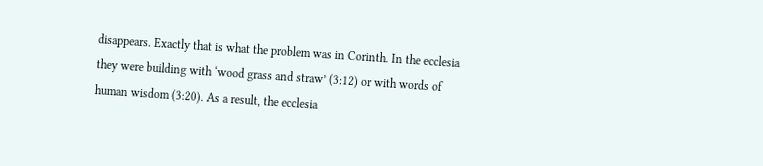disappears. Exactly that is what the problem was in Corinth. In the ecclesia they were building with ‘wood grass and straw’ (3:12) or with words of human wisdom (3:20). As a result, the ecclesia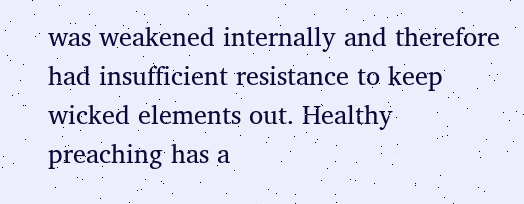was weakened internally and therefore had insufficient resistance to keep wicked elements out. Healthy preaching has a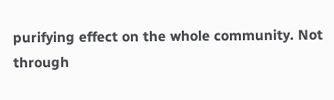purifying effect on the whole community. Not through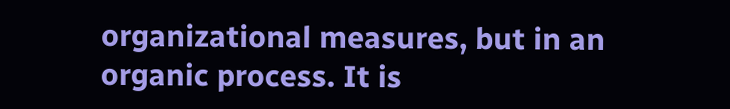organizational measures, but in an organic process. It is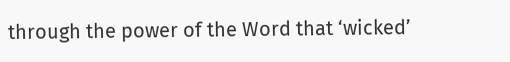through the power of the Word that ‘wicked’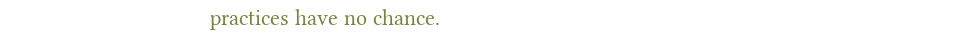practices have no chance.